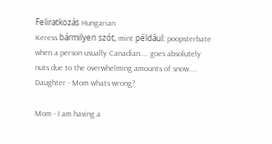Feliratkozás Hungarian
Keress bármilyen szót, mint például: poopsterbate
when a person usually Canadian.... goes absolutely nuts due to the overwhelming amounts of snow....
Daughter - Mom whats wrong?

Mom - I am having a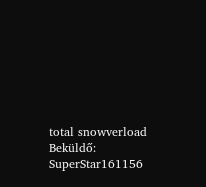total snowverload
Beküldő: SuperStar161156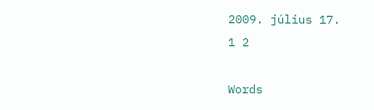2009. július 17.
1 2

Words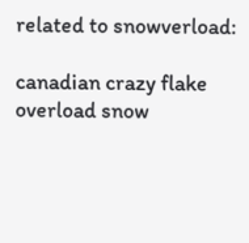related to snowverload:

canadian crazy flake overload snow